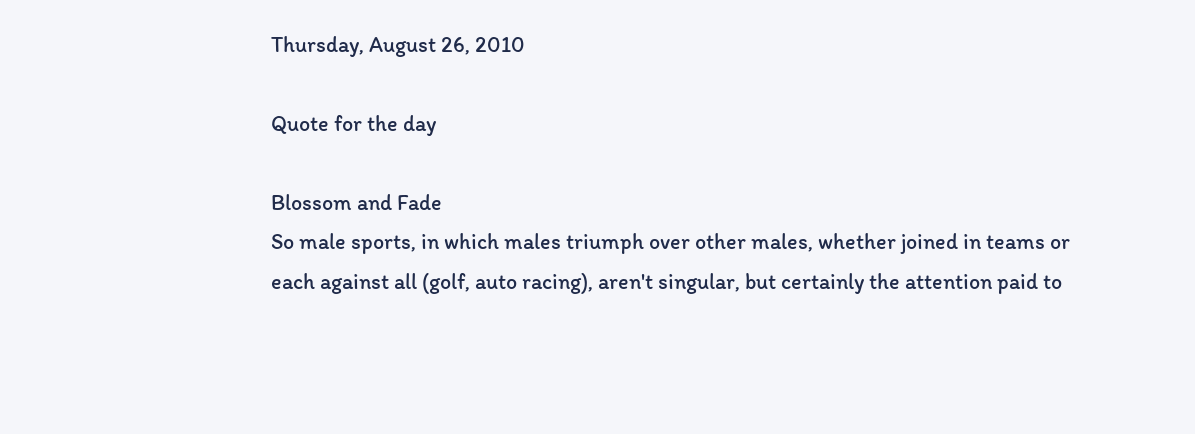Thursday, August 26, 2010

Quote for the day

Blossom and Fade
So male sports, in which males triumph over other males, whether joined in teams or each against all (golf, auto racing), aren't singular, but certainly the attention paid to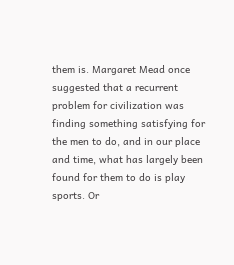them is. Margaret Mead once suggested that a recurrent problem for civilization was finding something satisfying for the men to do, and in our place and time, what has largely been found for them to do is play sports. Or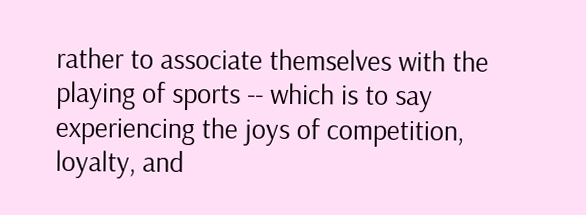rather to associate themselves with the playing of sports -- which is to say experiencing the joys of competition, loyalty, and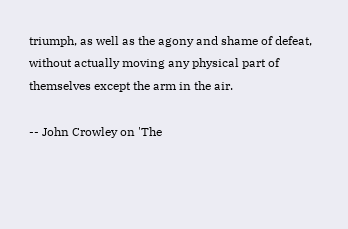triumph, as well as the agony and shame of defeat, without actually moving any physical part of themselves except the arm in the air.

-- John Crowley on 'The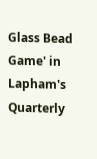Glass Bead Game' in Lapham's Quarterly